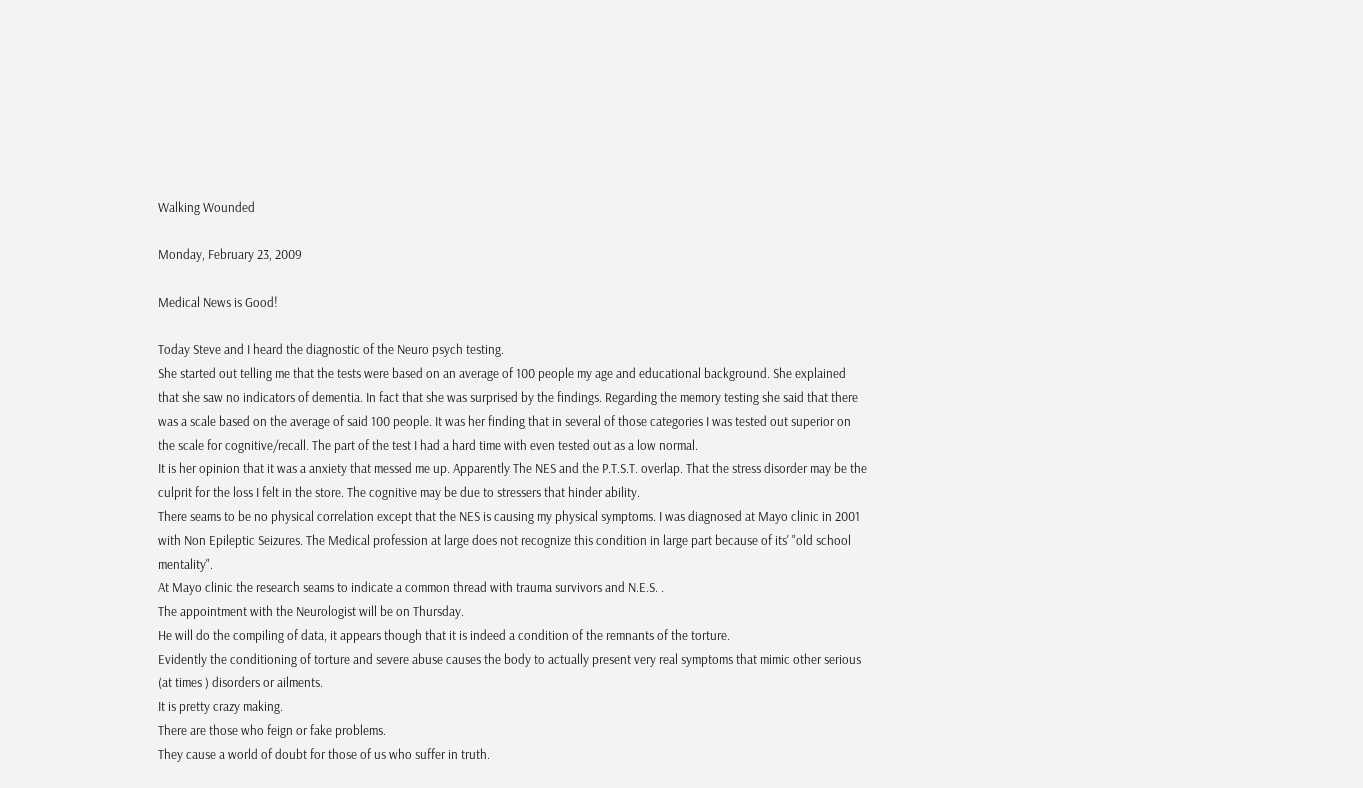Walking Wounded

Monday, February 23, 2009

Medical News is Good!

Today Steve and I heard the diagnostic of the Neuro psych testing.
She started out telling me that the tests were based on an average of 100 people my age and educational background. She explained that she saw no indicators of dementia. In fact that she was surprised by the findings. Regarding the memory testing she said that there was a scale based on the average of said 100 people. It was her finding that in several of those categories I was tested out superior on the scale for cognitive/recall. The part of the test I had a hard time with even tested out as a low normal.
It is her opinion that it was a anxiety that messed me up. Apparently The NES and the P.T.S.T. overlap. That the stress disorder may be the culprit for the loss I felt in the store. The cognitive may be due to stressers that hinder ability.
There seams to be no physical correlation except that the NES is causing my physical symptoms. I was diagnosed at Mayo clinic in 2001 with Non Epileptic Seizures. The Medical profession at large does not recognize this condition in large part because of its' "old school mentality".
At Mayo clinic the research seams to indicate a common thread with trauma survivors and N.E.S. .
The appointment with the Neurologist will be on Thursday.
He will do the compiling of data, it appears though that it is indeed a condition of the remnants of the torture.
Evidently the conditioning of torture and severe abuse causes the body to actually present very real symptoms that mimic other serious (at times ) disorders or ailments.
It is pretty crazy making.
There are those who feign or fake problems.
They cause a world of doubt for those of us who suffer in truth.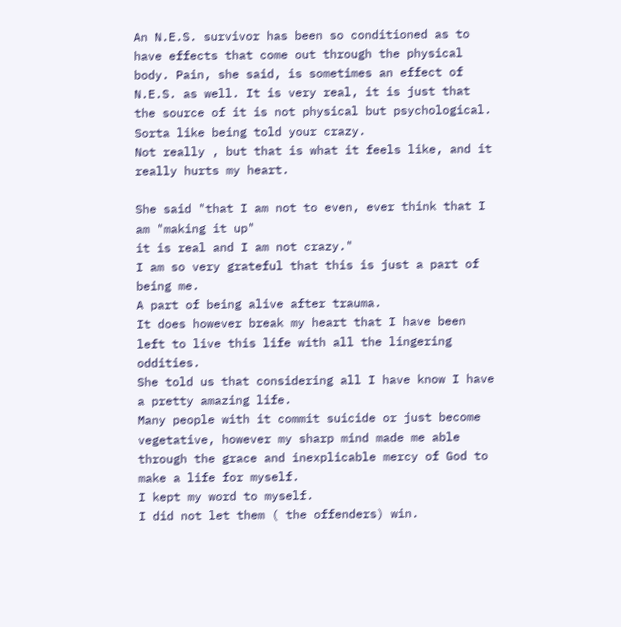An N.E.S. survivor has been so conditioned as to have effects that come out through the physical body. Pain, she said, is sometimes an effect of N.E.S. as well. It is very real, it is just that the source of it is not physical but psychological.
Sorta like being told your crazy.
Not really , but that is what it feels like, and it really hurts my heart.

She said "that I am not to even, ever think that I am "making it up"
it is real and I am not crazy."
I am so very grateful that this is just a part of being me.
A part of being alive after trauma.
It does however break my heart that I have been left to live this life with all the lingering oddities.
She told us that considering all I have know I have a pretty amazing life.
Many people with it commit suicide or just become vegetative, however my sharp mind made me able through the grace and inexplicable mercy of God to make a life for myself.
I kept my word to myself.
I did not let them ( the offenders) win.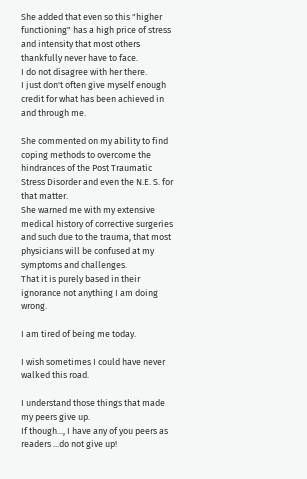She added that even so this "higher functioning" has a high price of stress and intensity that most others thankfully never have to face.
I do not disagree with her there.
I just don't often give myself enough credit for what has been achieved in and through me.

She commented on my ability to find coping methods to overcome the hindrances of the Post Traumatic Stress Disorder and even the N.E. S. for that matter.
She warned me with my extensive medical history of corrective surgeries and such due to the trauma, that most physicians will be confused at my symptoms and challenges.
That it is purely based in their ignorance not anything I am doing wrong.

I am tired of being me today.

I wish sometimes I could have never walked this road.

I understand those things that made my peers give up.
If though..., I have any of you peers as readers ...do not give up!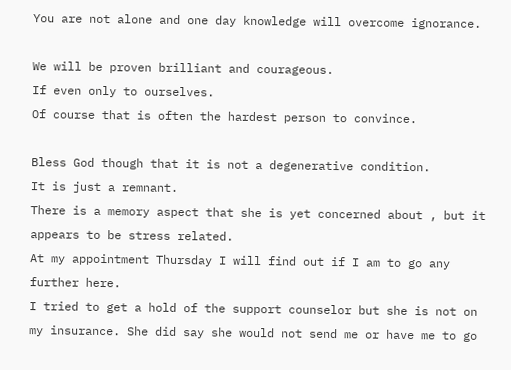You are not alone and one day knowledge will overcome ignorance.

We will be proven brilliant and courageous.
If even only to ourselves.
Of course that is often the hardest person to convince.

Bless God though that it is not a degenerative condition.
It is just a remnant.
There is a memory aspect that she is yet concerned about , but it appears to be stress related.
At my appointment Thursday I will find out if I am to go any further here.
I tried to get a hold of the support counselor but she is not on my insurance. She did say she would not send me or have me to go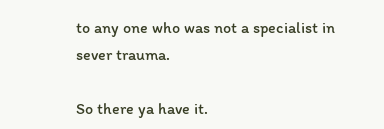to any one who was not a specialist in sever trauma.

So there ya have it.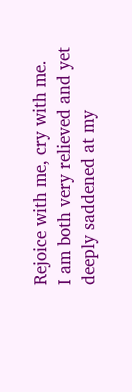Rejoice with me, cry with me.
I am both very relieved and yet deeply saddened at my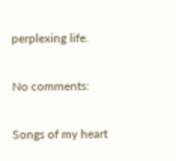perplexing life.

No comments:

Songs of my heart